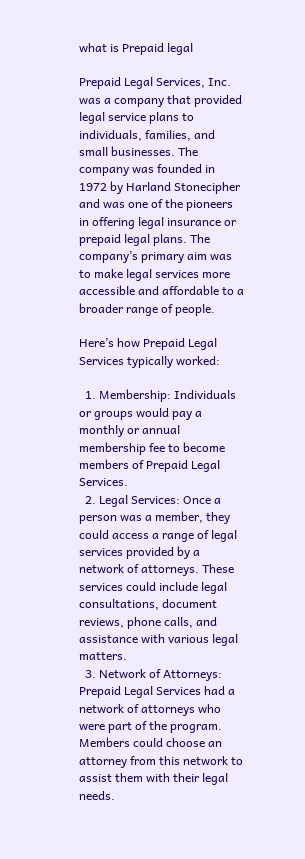what is Prepaid legal

Prepaid Legal Services, Inc. was a company that provided legal service plans to individuals, families, and small businesses. The company was founded in 1972 by Harland Stonecipher and was one of the pioneers in offering legal insurance or prepaid legal plans. The company’s primary aim was to make legal services more accessible and affordable to a broader range of people.

Here’s how Prepaid Legal Services typically worked:

  1. Membership: Individuals or groups would pay a monthly or annual membership fee to become members of Prepaid Legal Services.
  2. Legal Services: Once a person was a member, they could access a range of legal services provided by a network of attorneys. These services could include legal consultations, document reviews, phone calls, and assistance with various legal matters.
  3. Network of Attorneys: Prepaid Legal Services had a network of attorneys who were part of the program. Members could choose an attorney from this network to assist them with their legal needs.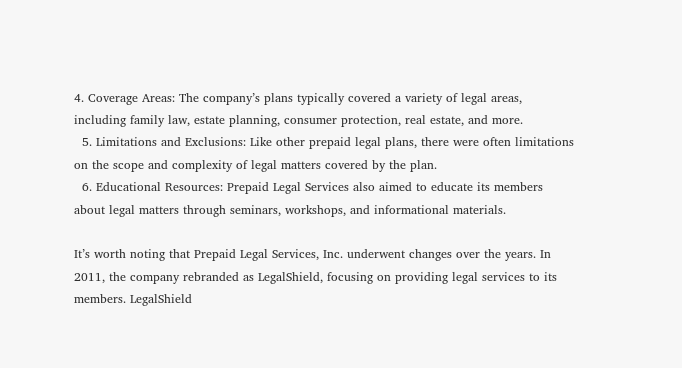4. Coverage Areas: The company’s plans typically covered a variety of legal areas, including family law, estate planning, consumer protection, real estate, and more.
  5. Limitations and Exclusions: Like other prepaid legal plans, there were often limitations on the scope and complexity of legal matters covered by the plan.
  6. Educational Resources: Prepaid Legal Services also aimed to educate its members about legal matters through seminars, workshops, and informational materials.

It’s worth noting that Prepaid Legal Services, Inc. underwent changes over the years. In 2011, the company rebranded as LegalShield, focusing on providing legal services to its members. LegalShield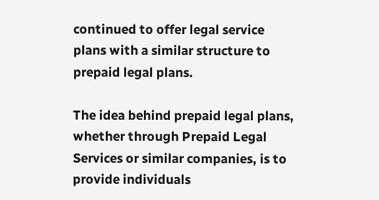continued to offer legal service plans with a similar structure to prepaid legal plans.

The idea behind prepaid legal plans, whether through Prepaid Legal Services or similar companies, is to provide individuals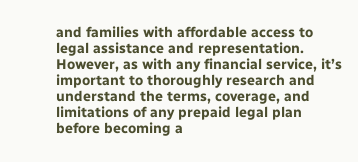and families with affordable access to legal assistance and representation. However, as with any financial service, it’s important to thoroughly research and understand the terms, coverage, and limitations of any prepaid legal plan before becoming a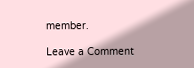member.

Leave a Comment